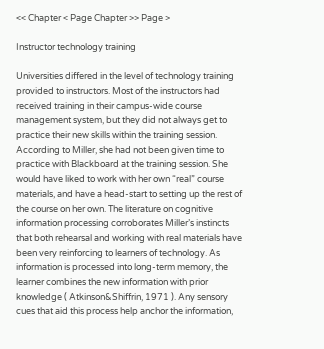<< Chapter < Page Chapter >> Page >

Instructor technology training

Universities differed in the level of technology training provided to instructors. Most of the instructors had received training in their campus-wide course management system, but they did not always get to practice their new skills within the training session. According to Miller, she had not been given time to practice with Blackboard at the training session. She would have liked to work with her own “real” course materials, and have a head-start to setting up the rest of the course on her own. The literature on cognitive information processing corroborates Miller’s instincts that both rehearsal and working with real materials have been very reinforcing to learners of technology. As information is processed into long-term memory, the learner combines the new information with prior knowledge ( Atkinson&Shiffrin, 1971 ). Any sensory cues that aid this process help anchor the information,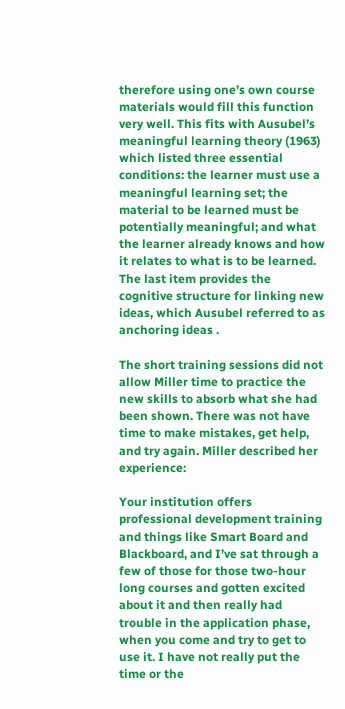therefore using one’s own course materials would fill this function very well. This fits with Ausubel’s meaningful learning theory (1963) which listed three essential conditions: the learner must use a meaningful learning set; the material to be learned must be potentially meaningful; and what the learner already knows and how it relates to what is to be learned. The last item provides the cognitive structure for linking new ideas, which Ausubel referred to as anchoring ideas .

The short training sessions did not allow Miller time to practice the new skills to absorb what she had been shown. There was not have time to make mistakes, get help, and try again. Miller described her experience:

Your institution offers professional development training and things like Smart Board and Blackboard, and I’ve sat through a few of those for those two-hour long courses and gotten excited about it and then really had trouble in the application phase, when you come and try to get to use it. I have not really put the time or the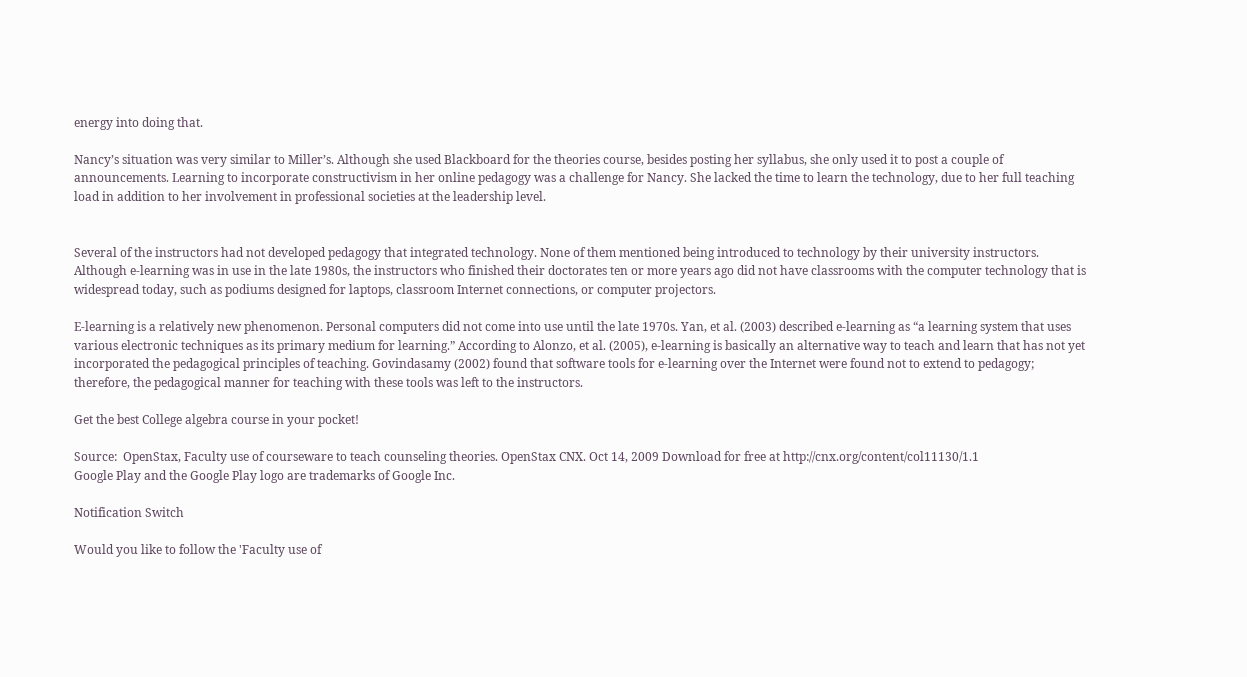energy into doing that.

Nancy’s situation was very similar to Miller’s. Although she used Blackboard for the theories course, besides posting her syllabus, she only used it to post a couple of announcements. Learning to incorporate constructivism in her online pedagogy was a challenge for Nancy. She lacked the time to learn the technology, due to her full teaching load in addition to her involvement in professional societies at the leadership level.


Several of the instructors had not developed pedagogy that integrated technology. None of them mentioned being introduced to technology by their university instructors. Although e-learning was in use in the late 1980s, the instructors who finished their doctorates ten or more years ago did not have classrooms with the computer technology that is widespread today, such as podiums designed for laptops, classroom Internet connections, or computer projectors.

E-learning is a relatively new phenomenon. Personal computers did not come into use until the late 1970s. Yan, et al. (2003) described e-learning as “a learning system that uses various electronic techniques as its primary medium for learning.” According to Alonzo, et al. (2005), e-learning is basically an alternative way to teach and learn that has not yet incorporated the pedagogical principles of teaching. Govindasamy (2002) found that software tools for e-learning over the Internet were found not to extend to pedagogy; therefore, the pedagogical manner for teaching with these tools was left to the instructors.

Get the best College algebra course in your pocket!

Source:  OpenStax, Faculty use of courseware to teach counseling theories. OpenStax CNX. Oct 14, 2009 Download for free at http://cnx.org/content/col11130/1.1
Google Play and the Google Play logo are trademarks of Google Inc.

Notification Switch

Would you like to follow the 'Faculty use of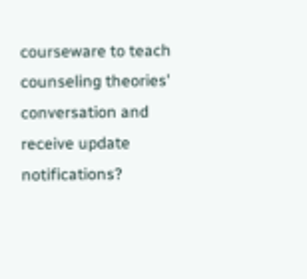courseware to teach counseling theories' conversation and receive update notifications?